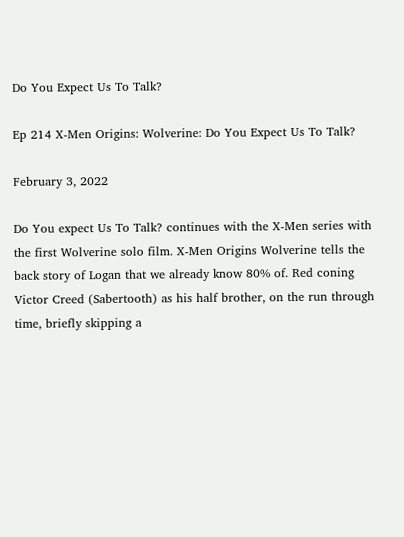Do You Expect Us To Talk?

Ep 214 X-Men Origins: Wolverine: Do You Expect Us To Talk?

February 3, 2022

Do You expect Us To Talk? continues with the X-Men series with the first Wolverine solo film. X-Men Origins Wolverine tells the back story of Logan that we already know 80% of. Red coning Victor Creed (Sabertooth) as his half brother, on the run through time, briefly skipping a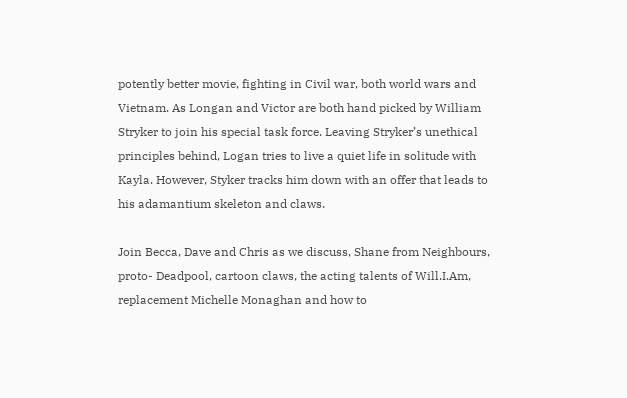potently better movie, fighting in Civil war, both world wars and Vietnam. As Longan and Victor are both hand picked by William Stryker to join his special task force. Leaving Stryker’s unethical principles behind, Logan tries to live a quiet life in solitude with Kayla. However, Styker tracks him down with an offer that leads to his adamantium skeleton and claws.

Join Becca, Dave and Chris as we discuss, Shane from Neighbours, proto- Deadpool, cartoon claws, the acting talents of Will.I.Am, replacement Michelle Monaghan and how to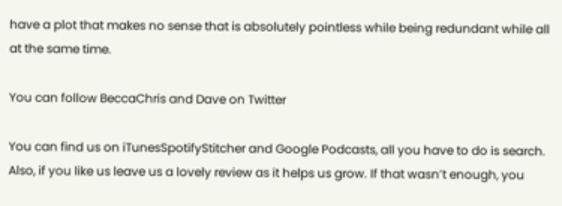have a plot that makes no sense that is absolutely pointless while being redundant while all at the same time.

You can follow BeccaChris and Dave on Twitter

You can find us on iTunesSpotifyStitcher and Google Podcasts, all you have to do is search. Also, if you like us leave us a lovely review as it helps us grow. If that wasn’t enough, you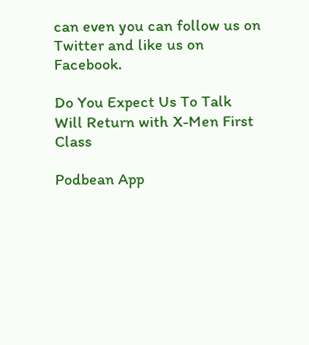can even you can follow us on Twitter and like us on Facebook.

Do You Expect Us To Talk Will Return with X-Men First Class

Podbean App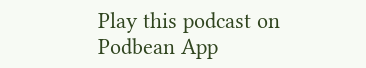Play this podcast on Podbean App